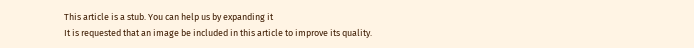This article is a stub. You can help us by expanding it
It is requested that an image be included in this article to improve its quality.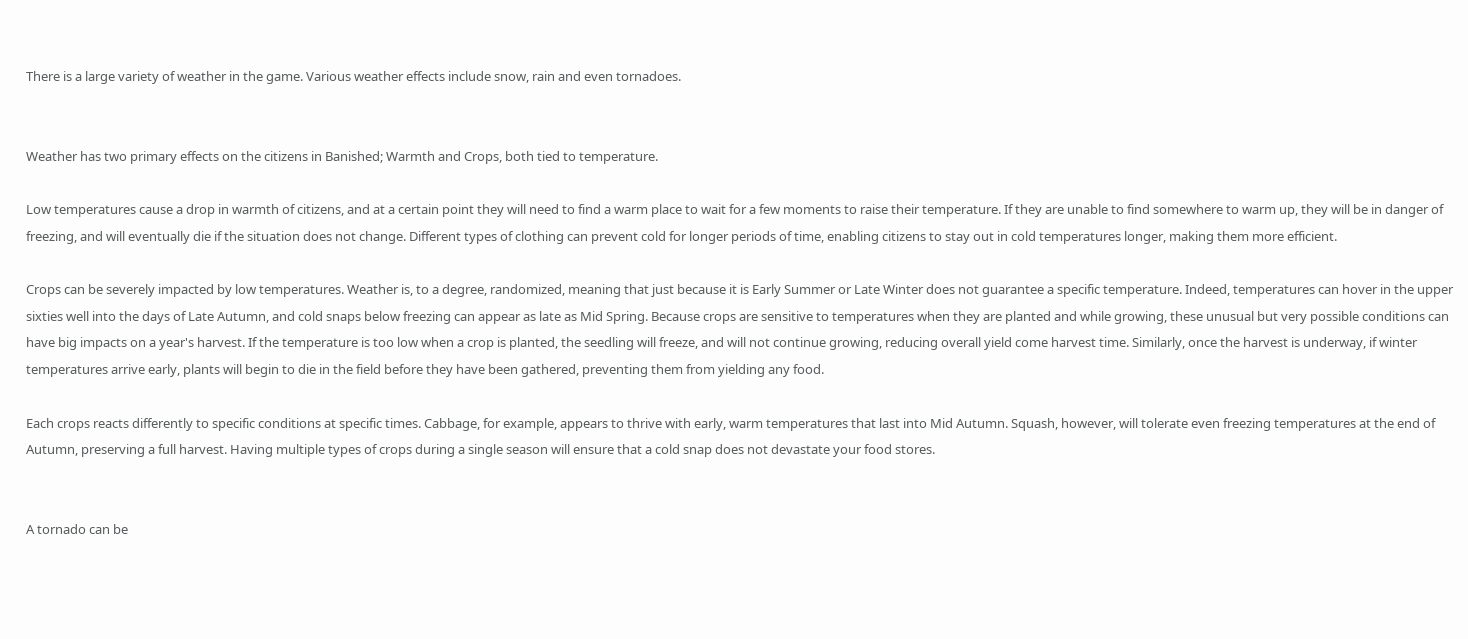There is a large variety of weather in the game. Various weather effects include snow, rain and even tornadoes.


Weather has two primary effects on the citizens in Banished; Warmth and Crops, both tied to temperature.

Low temperatures cause a drop in warmth of citizens, and at a certain point they will need to find a warm place to wait for a few moments to raise their temperature. If they are unable to find somewhere to warm up, they will be in danger of freezing, and will eventually die if the situation does not change. Different types of clothing can prevent cold for longer periods of time, enabling citizens to stay out in cold temperatures longer, making them more efficient.

Crops can be severely impacted by low temperatures. Weather is, to a degree, randomized, meaning that just because it is Early Summer or Late Winter does not guarantee a specific temperature. Indeed, temperatures can hover in the upper sixties well into the days of Late Autumn, and cold snaps below freezing can appear as late as Mid Spring. Because crops are sensitive to temperatures when they are planted and while growing, these unusual but very possible conditions can have big impacts on a year's harvest. If the temperature is too low when a crop is planted, the seedling will freeze, and will not continue growing, reducing overall yield come harvest time. Similarly, once the harvest is underway, if winter temperatures arrive early, plants will begin to die in the field before they have been gathered, preventing them from yielding any food.

Each crops reacts differently to specific conditions at specific times. Cabbage, for example, appears to thrive with early, warm temperatures that last into Mid Autumn. Squash, however, will tolerate even freezing temperatures at the end of Autumn, preserving a full harvest. Having multiple types of crops during a single season will ensure that a cold snap does not devastate your food stores.


A tornado can be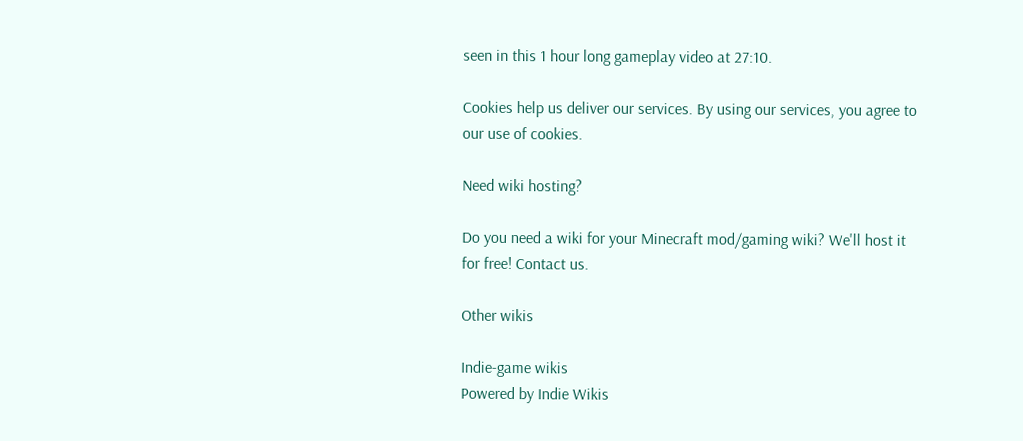seen in this 1 hour long gameplay video at 27:10.

Cookies help us deliver our services. By using our services, you agree to our use of cookies.

Need wiki hosting?

Do you need a wiki for your Minecraft mod/gaming wiki? We'll host it for free! Contact us.

Other wikis

Indie-game wikis
Powered by Indie Wikis